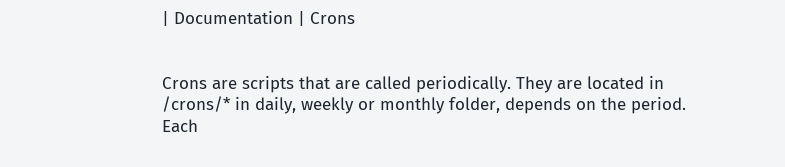| Documentation | Crons


Crons are scripts that are called periodically. They are located in /crons/* in daily, weekly or monthly folder, depends on the period. Each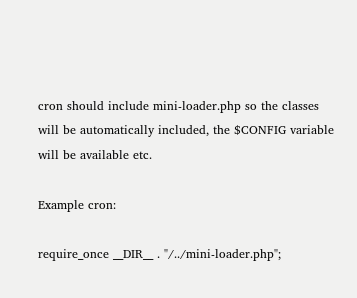cron should include mini-loader.php so the classes will be automatically included, the $CONFIG variable will be available etc.

Example cron:

require_once __DIR__ . "/../mini-loader.php";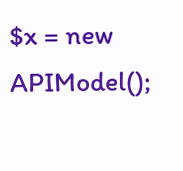$x = new APIModel();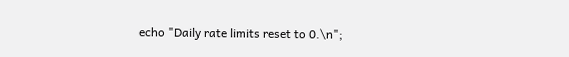echo "Daily rate limits reset to 0.\n";